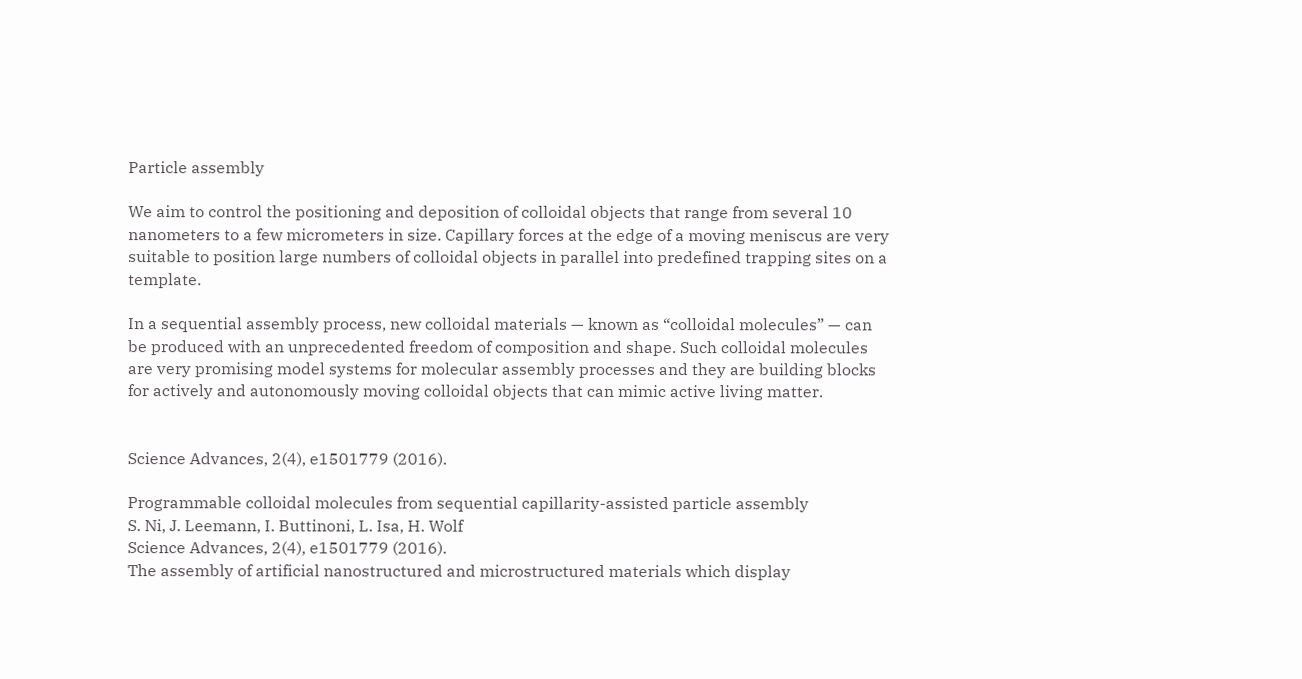Particle assembly

We aim to control the positioning and deposition of colloidal objects that range from several 10 nanometers to a few micrometers in size. Capillary forces at the edge of a moving meniscus are very suitable to position large numbers of colloidal objects in parallel into predefined trapping sites on a template.

In a sequential assembly process, new colloidal materials — known as “colloidal molecules” — can be produced with an unprecedented freedom of composition and shape. Such colloidal molecules are very promising model systems for molecular assembly processes and they are building blocks for actively and autonomously moving colloidal objects that can mimic active living matter.


Science Advances, 2(4), e1501779 (2016).

Programmable colloidal molecules from sequential capillarity-assisted particle assembly
S. Ni, J. Leemann, I. Buttinoni, L. Isa, H. Wolf
Science Advances, 2(4), e1501779 (2016).
The assembly of artificial nanostructured and microstructured materials which display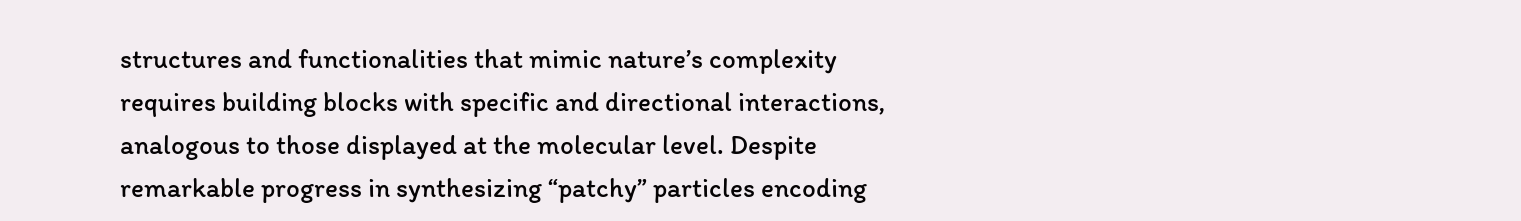structures and functionalities that mimic nature’s complexity requires building blocks with specific and directional interactions, analogous to those displayed at the molecular level. Despite remarkable progress in synthesizing “patchy” particles encoding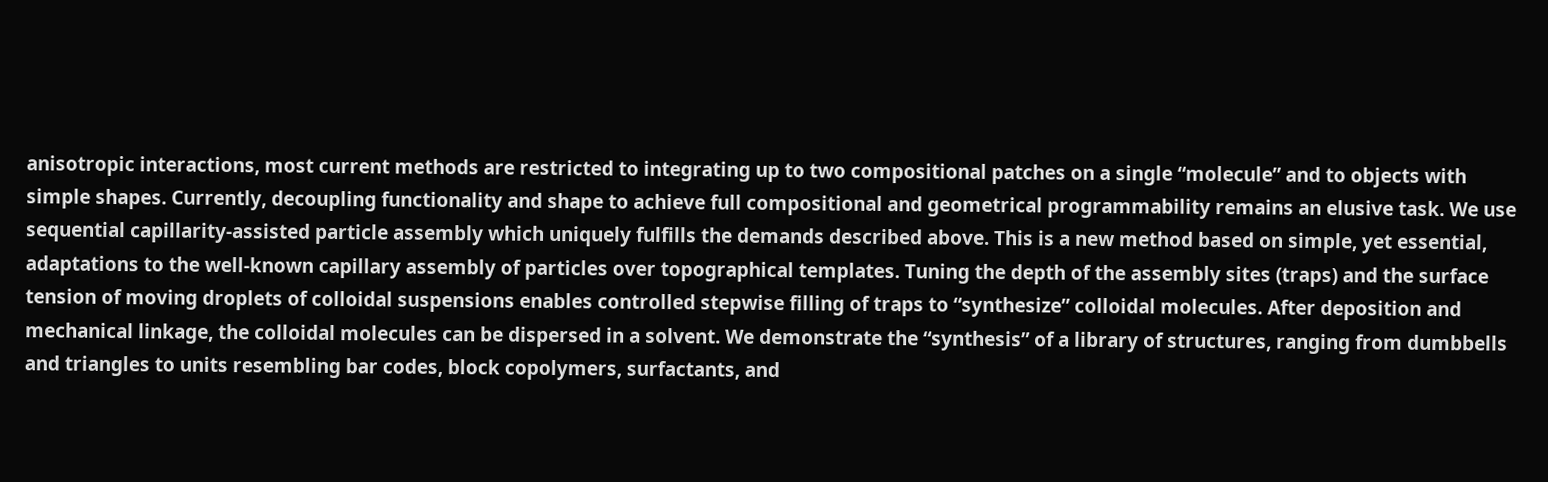anisotropic interactions, most current methods are restricted to integrating up to two compositional patches on a single “molecule” and to objects with simple shapes. Currently, decoupling functionality and shape to achieve full compositional and geometrical programmability remains an elusive task. We use sequential capillarity-assisted particle assembly which uniquely fulfills the demands described above. This is a new method based on simple, yet essential, adaptations to the well-known capillary assembly of particles over topographical templates. Tuning the depth of the assembly sites (traps) and the surface tension of moving droplets of colloidal suspensions enables controlled stepwise filling of traps to “synthesize” colloidal molecules. After deposition and mechanical linkage, the colloidal molecules can be dispersed in a solvent. We demonstrate the “synthesis” of a library of structures, ranging from dumbbells and triangles to units resembling bar codes, block copolymers, surfactants, and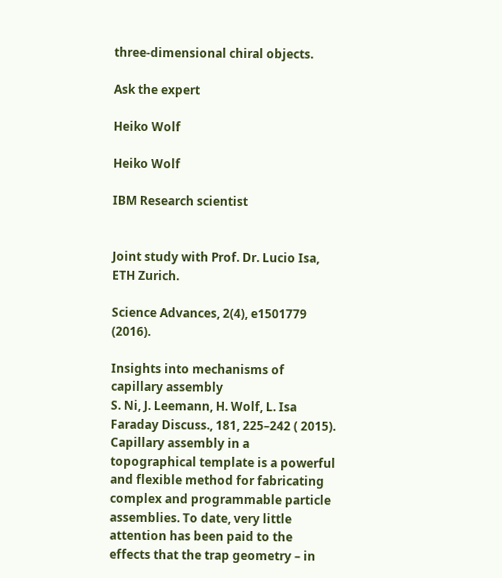three-dimensional chiral objects.

Ask the expert

Heiko Wolf

Heiko Wolf

IBM Research scientist


Joint study with Prof. Dr. Lucio Isa, ETH Zurich.

Science Advances, 2(4), e1501779 (2016).

Insights into mechanisms of capillary assembly
S. Ni, J. Leemann, H. Wolf, L. Isa
Faraday Discuss., 181, 225–242 ( 2015).
Capillary assembly in a topographical template is a powerful and flexible method for fabricating complex and programmable particle assemblies. To date, very little attention has been paid to the effects that the trap geometry – in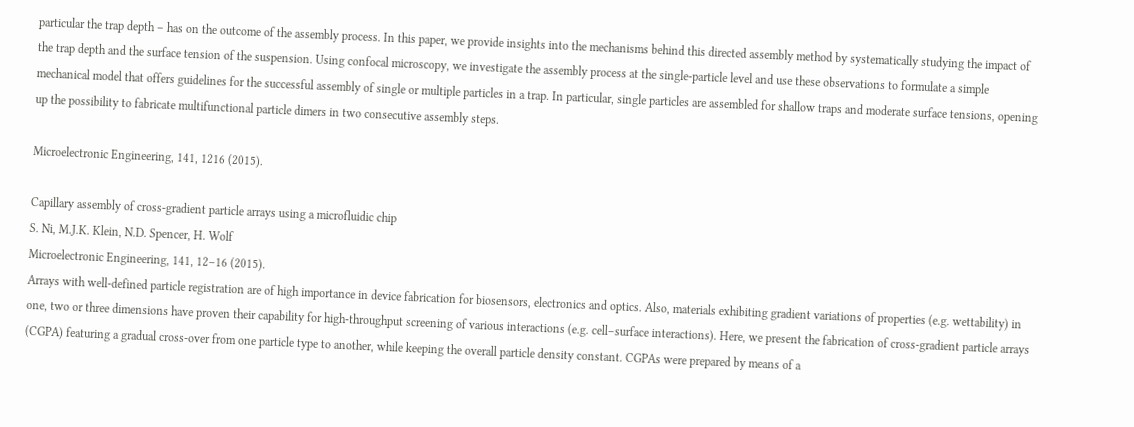particular the trap depth – has on the outcome of the assembly process. In this paper, we provide insights into the mechanisms behind this directed assembly method by systematically studying the impact of the trap depth and the surface tension of the suspension. Using confocal microscopy, we investigate the assembly process at the single-particle level and use these observations to formulate a simple mechanical model that offers guidelines for the successful assembly of single or multiple particles in a trap. In particular, single particles are assembled for shallow traps and moderate surface tensions, opening up the possibility to fabricate multifunctional particle dimers in two consecutive assembly steps.

Microelectronic Engineering, 141, 1216 (2015).

Capillary assembly of cross-gradient particle arrays using a microfluidic chip
S. Ni, M.J.K. Klein, N.D. Spencer, H. Wolf
Microelectronic Engineering, 141, 12–16 (2015).
Arrays with well-defined particle registration are of high importance in device fabrication for biosensors, electronics and optics. Also, materials exhibiting gradient variations of properties (e.g. wettability) in one, two or three dimensions have proven their capability for high-throughput screening of various interactions (e.g. cell–surface interactions). Here, we present the fabrication of cross-gradient particle arrays (CGPA) featuring a gradual cross-over from one particle type to another, while keeping the overall particle density constant. CGPAs were prepared by means of a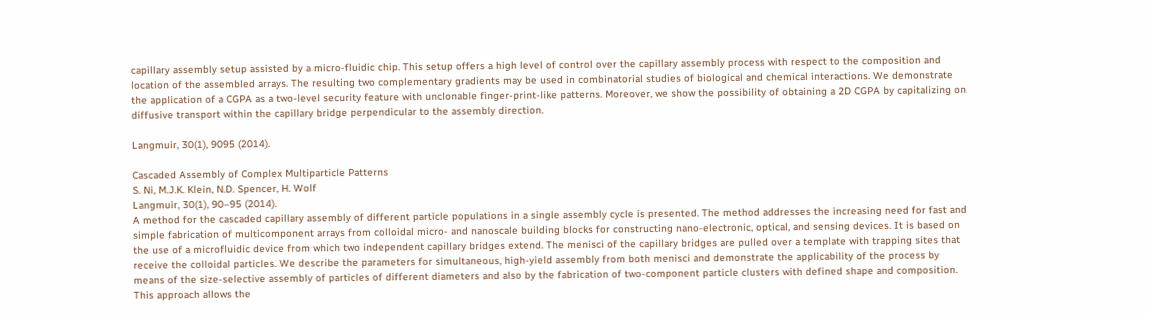capillary assembly setup assisted by a micro-fluidic chip. This setup offers a high level of control over the capillary assembly process with respect to the composition and location of the assembled arrays. The resulting two complementary gradients may be used in combinatorial studies of biological and chemical interactions. We demonstrate the application of a CGPA as a two-level security feature with unclonable finger-print-like patterns. Moreover, we show the possibility of obtaining a 2D CGPA by capitalizing on diffusive transport within the capillary bridge perpendicular to the assembly direction.

Langmuir, 30(1), 9095 (2014).

Cascaded Assembly of Complex Multiparticle Patterns
S. Ni, M.J.K. Klein, N.D. Spencer, H. Wolf
Langmuir, 30(1), 90–95 (2014).
A method for the cascaded capillary assembly of different particle populations in a single assembly cycle is presented. The method addresses the increasing need for fast and simple fabrication of multicomponent arrays from colloidal micro- and nanoscale building blocks for constructing nano-electronic, optical, and sensing devices. It is based on the use of a microfluidic device from which two independent capillary bridges extend. The menisci of the capillary bridges are pulled over a template with trapping sites that receive the colloidal particles. We describe the parameters for simultaneous, high-yield assembly from both menisci and demonstrate the applicability of the process by means of the size-selective assembly of particles of different diameters and also by the fabrication of two-component particle clusters with defined shape and composition. This approach allows the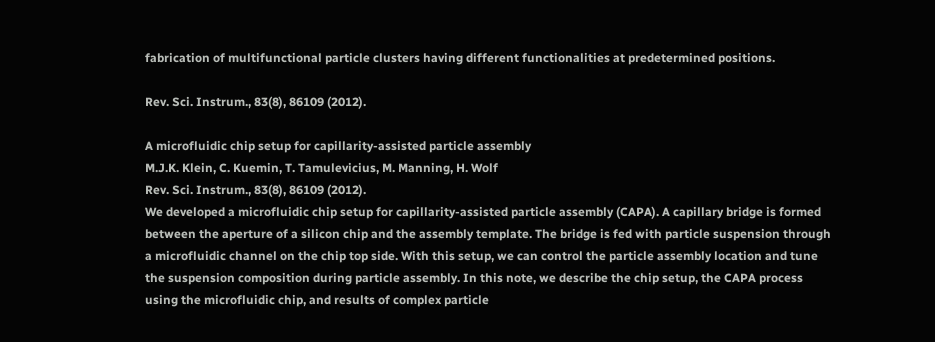fabrication of multifunctional particle clusters having different functionalities at predetermined positions.

Rev. Sci. Instrum., 83(8), 86109 (2012).

A microfluidic chip setup for capillarity-assisted particle assembly
M.J.K. Klein, C. Kuemin, T. Tamulevicius, M. Manning, H. Wolf
Rev. Sci. Instrum., 83(8), 86109 (2012).
We developed a microfluidic chip setup for capillarity-assisted particle assembly (CAPA). A capillary bridge is formed between the aperture of a silicon chip and the assembly template. The bridge is fed with particle suspension through a microfluidic channel on the chip top side. With this setup, we can control the particle assembly location and tune the suspension composition during particle assembly. In this note, we describe the chip setup, the CAPA process using the microfluidic chip, and results of complex particle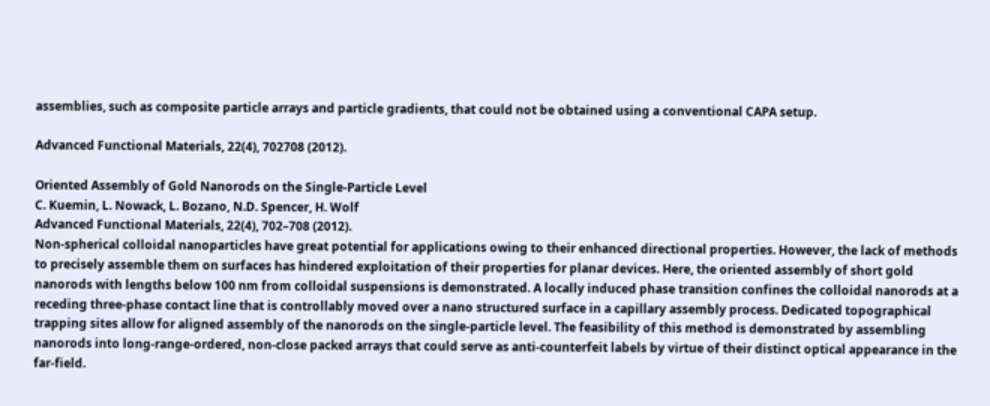assemblies, such as composite particle arrays and particle gradients, that could not be obtained using a conventional CAPA setup.

Advanced Functional Materials, 22(4), 702708 (2012).

Oriented Assembly of Gold Nanorods on the Single-Particle Level
C. Kuemin, L. Nowack, L. Bozano, N.D. Spencer, H. Wolf
Advanced Functional Materials, 22(4), 702–708 (2012).
Non-spherical colloidal nanoparticles have great potential for applications owing to their enhanced directional properties. However, the lack of methods to precisely assemble them on surfaces has hindered exploitation of their properties for planar devices. Here, the oriented assembly of short gold nanorods with lengths below 100 nm from colloidal suspensions is demonstrated. A locally induced phase transition confines the colloidal nanorods at a receding three-phase contact line that is controllably moved over a nano structured surface in a capillary assembly process. Dedicated topographical trapping sites allow for aligned assembly of the nanorods on the single-particle level. The feasibility of this method is demonstrated by assembling nanorods into long-range-ordered, non-close packed arrays that could serve as anti-counterfeit labels by virtue of their distinct optical appearance in the far-field.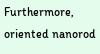Furthermore, oriented nanorod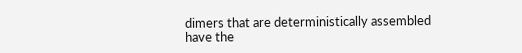dimers that are deterministically assembled have the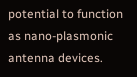potential to function as nano-plasmonic antenna devices.